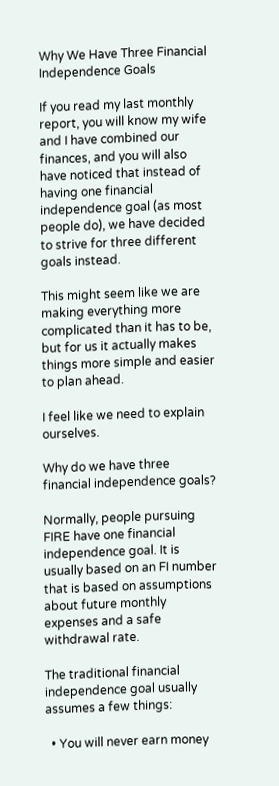Why We Have Three Financial Independence Goals

If you read my last monthly report, you will know my wife and I have combined our finances, and you will also have noticed that instead of having one financial independence goal (as most people do), we have decided to strive for three different goals instead.

This might seem like we are making everything more complicated than it has to be, but for us it actually makes things more simple and easier to plan ahead.

I feel like we need to explain ourselves.

Why do we have three financial independence goals?

Normally, people pursuing FIRE have one financial independence goal. It is usually based on an FI number that is based on assumptions about future monthly expenses and a safe withdrawal rate.

The traditional financial independence goal usually assumes a few things:

  • You will never earn money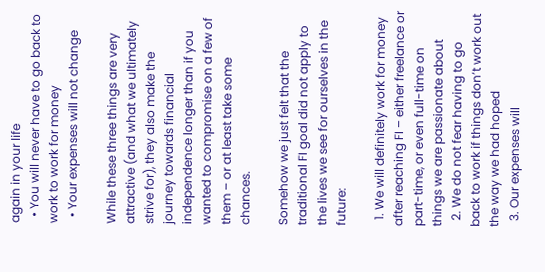again in your life
  • You will never have to go back to work to work for money
  • Your expenses will not change

While these three things are very attractive (and what we ultimately strive for), they also make the journey towards financial independence longer than if you wanted to compromise on a few of them – or at least take some chances.

Somehow we just felt that the traditional FI goal did not apply to the lives we see for ourselves in the future:

  1. We will definitely work for money after reaching FI – either freelance or part-time, or even full-time on things we are passionate about
  2. We do not fear having to go back to work if things don’t work out the way we had hoped
  3. Our expenses will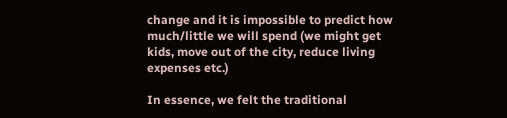change and it is impossible to predict how much/little we will spend (we might get kids, move out of the city, reduce living expenses etc.)

In essence, we felt the traditional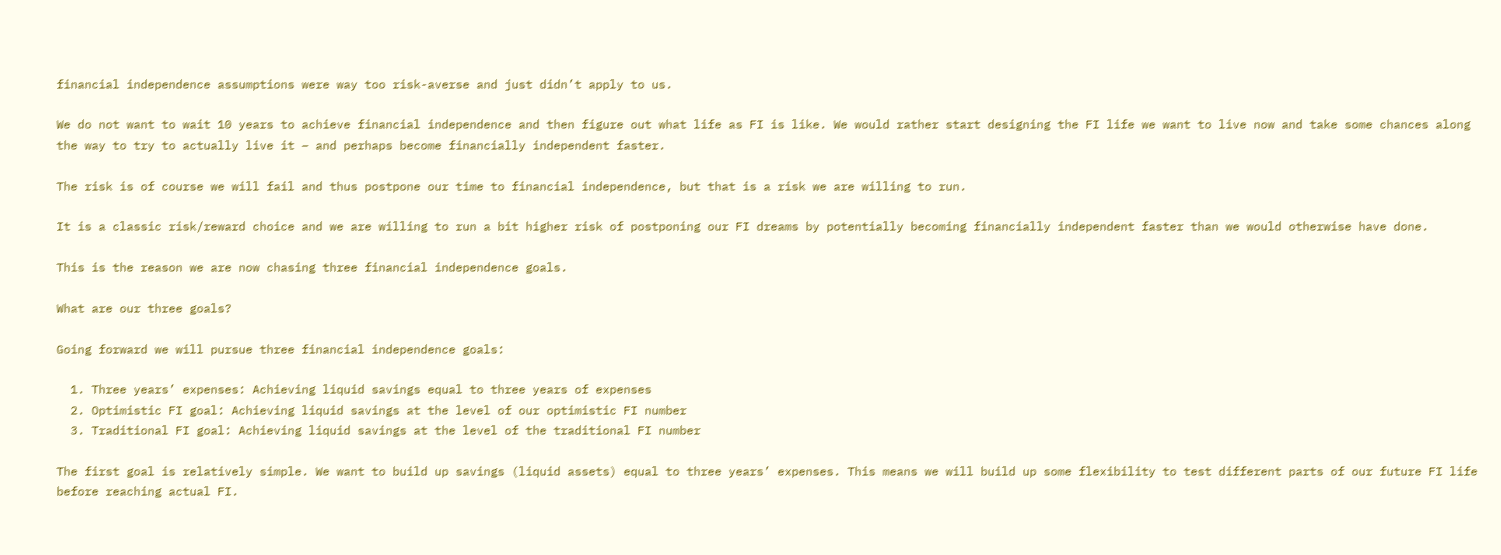financial independence assumptions were way too risk-averse and just didn’t apply to us.

We do not want to wait 10 years to achieve financial independence and then figure out what life as FI is like. We would rather start designing the FI life we want to live now and take some chances along the way to try to actually live it – and perhaps become financially independent faster.

The risk is of course we will fail and thus postpone our time to financial independence, but that is a risk we are willing to run.

It is a classic risk/reward choice and we are willing to run a bit higher risk of postponing our FI dreams by potentially becoming financially independent faster than we would otherwise have done.

This is the reason we are now chasing three financial independence goals.

What are our three goals?

Going forward we will pursue three financial independence goals:

  1. Three years’ expenses: Achieving liquid savings equal to three years of expenses
  2. Optimistic FI goal: Achieving liquid savings at the level of our optimistic FI number
  3. Traditional FI goal: Achieving liquid savings at the level of the traditional FI number

The first goal is relatively simple. We want to build up savings (liquid assets) equal to three years’ expenses. This means we will build up some flexibility to test different parts of our future FI life before reaching actual FI.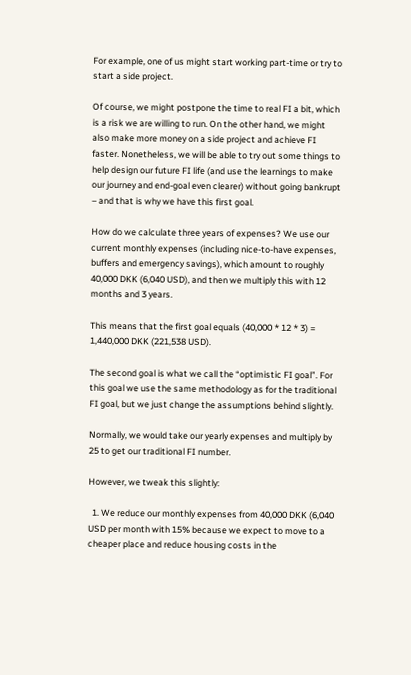For example, one of us might start working part-time or try to start a side project.

Of course, we might postpone the time to real FI a bit, which is a risk we are willing to run. On the other hand, we might also make more money on a side project and achieve FI faster. Nonetheless, we will be able to try out some things to help design our future FI life (and use the learnings to make our journey and end-goal even clearer) without going bankrupt – and that is why we have this first goal.

How do we calculate three years of expenses? We use our current monthly expenses (including nice-to-have expenses, buffers and emergency savings), which amount to roughly 40,000 DKK (6,040 USD), and then we multiply this with 12 months and 3 years.

This means that the first goal equals (40,000 * 12 * 3) = 1,440,000 DKK (221,538 USD).

The second goal is what we call the “optimistic FI goal”. For this goal we use the same methodology as for the traditional FI goal, but we just change the assumptions behind slightly.

Normally, we would take our yearly expenses and multiply by 25 to get our traditional FI number.

However, we tweak this slightly:

  1. We reduce our monthly expenses from 40,000 DKK (6,040 USD per month with 15% because we expect to move to a cheaper place and reduce housing costs in the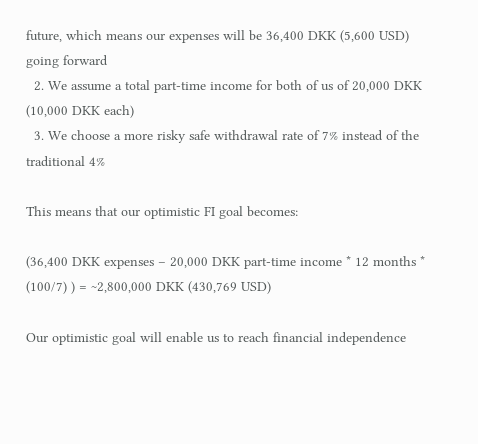future, which means our expenses will be 36,400 DKK (5,600 USD) going forward
  2. We assume a total part-time income for both of us of 20,000 DKK (10,000 DKK each)
  3. We choose a more risky safe withdrawal rate of 7% instead of the traditional 4%

This means that our optimistic FI goal becomes:

(36,400 DKK expenses – 20,000 DKK part-time income * 12 months * (100/7) ) = ~2,800,000 DKK (430,769 USD)

Our optimistic goal will enable us to reach financial independence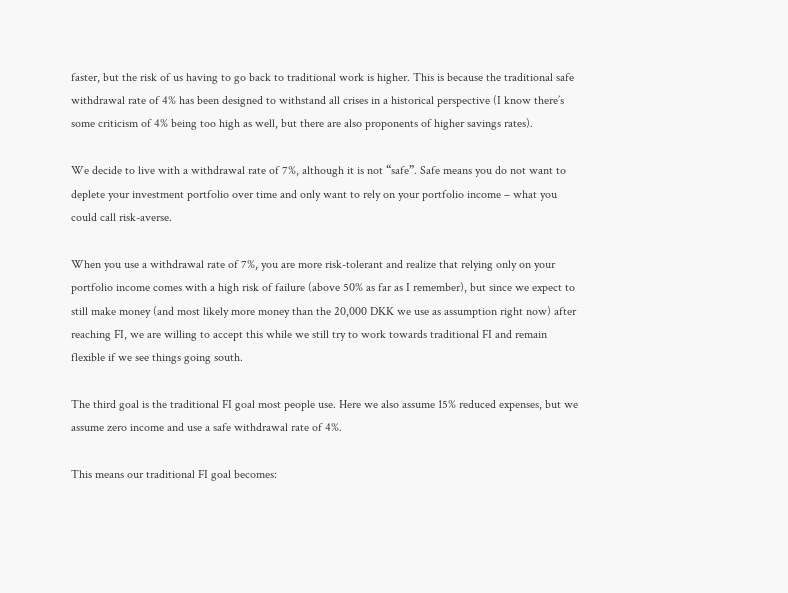faster, but the risk of us having to go back to traditional work is higher. This is because the traditional safe withdrawal rate of 4% has been designed to withstand all crises in a historical perspective (I know there’s some criticism of 4% being too high as well, but there are also proponents of higher savings rates).

We decide to live with a withdrawal rate of 7%, although it is not “safe”. Safe means you do not want to deplete your investment portfolio over time and only want to rely on your portfolio income – what you could call risk-averse.

When you use a withdrawal rate of 7%, you are more risk-tolerant and realize that relying only on your portfolio income comes with a high risk of failure (above 50% as far as I remember), but since we expect to still make money (and most likely more money than the 20,000 DKK we use as assumption right now) after reaching FI, we are willing to accept this while we still try to work towards traditional FI and remain flexible if we see things going south.

The third goal is the traditional FI goal most people use. Here we also assume 15% reduced expenses, but we assume zero income and use a safe withdrawal rate of 4%.

This means our traditional FI goal becomes: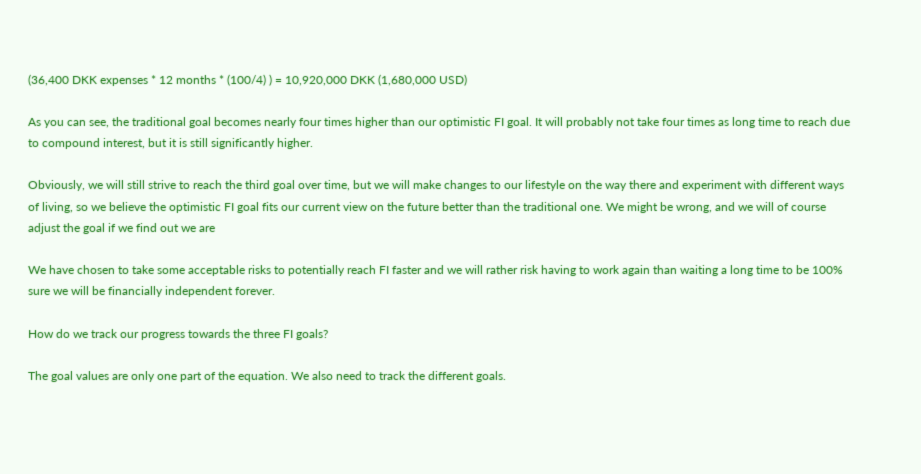(36,400 DKK expenses * 12 months * (100/4) ) = 10,920,000 DKK (1,680,000 USD)

As you can see, the traditional goal becomes nearly four times higher than our optimistic FI goal. It will probably not take four times as long time to reach due to compound interest, but it is still significantly higher.

Obviously, we will still strive to reach the third goal over time, but we will make changes to our lifestyle on the way there and experiment with different ways of living, so we believe the optimistic FI goal fits our current view on the future better than the traditional one. We might be wrong, and we will of course adjust the goal if we find out we are

We have chosen to take some acceptable risks to potentially reach FI faster and we will rather risk having to work again than waiting a long time to be 100% sure we will be financially independent forever.

How do we track our progress towards the three FI goals?

The goal values are only one part of the equation. We also need to track the different goals.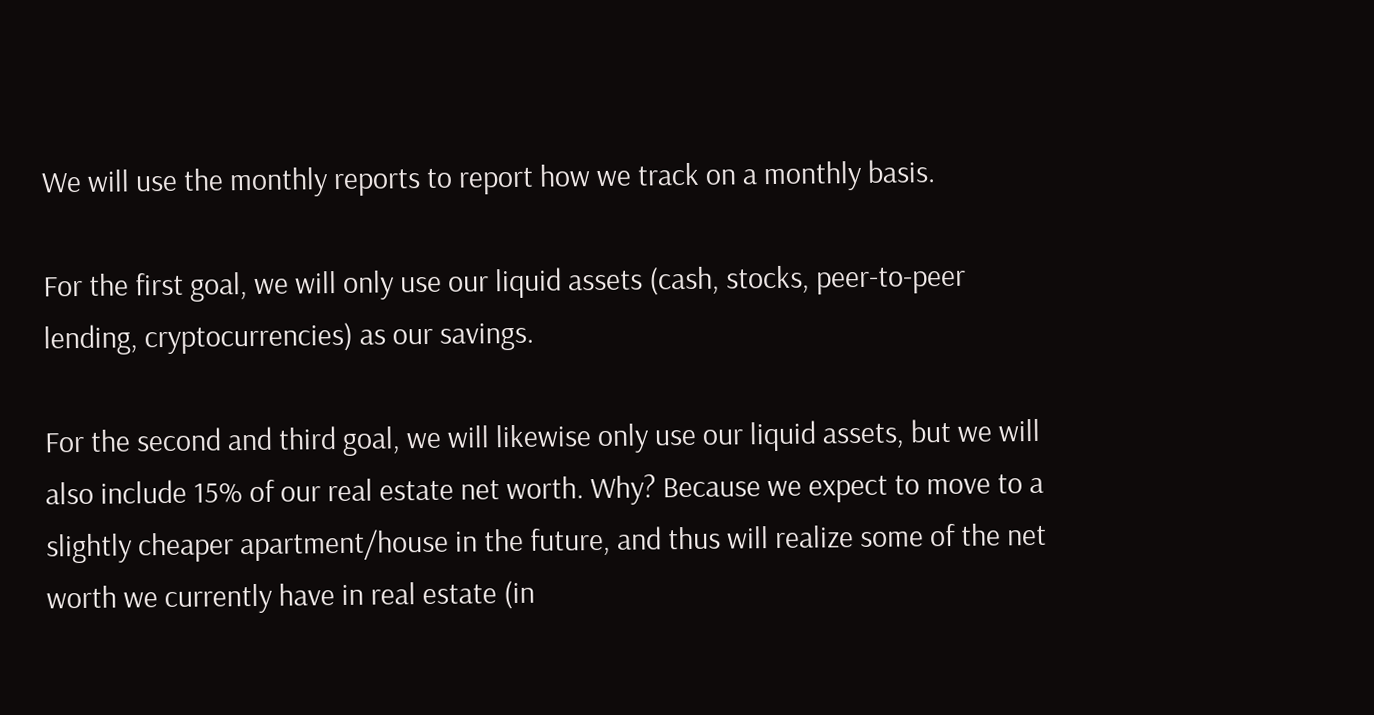We will use the monthly reports to report how we track on a monthly basis.

For the first goal, we will only use our liquid assets (cash, stocks, peer-to-peer lending, cryptocurrencies) as our savings.

For the second and third goal, we will likewise only use our liquid assets, but we will also include 15% of our real estate net worth. Why? Because we expect to move to a slightly cheaper apartment/house in the future, and thus will realize some of the net worth we currently have in real estate (in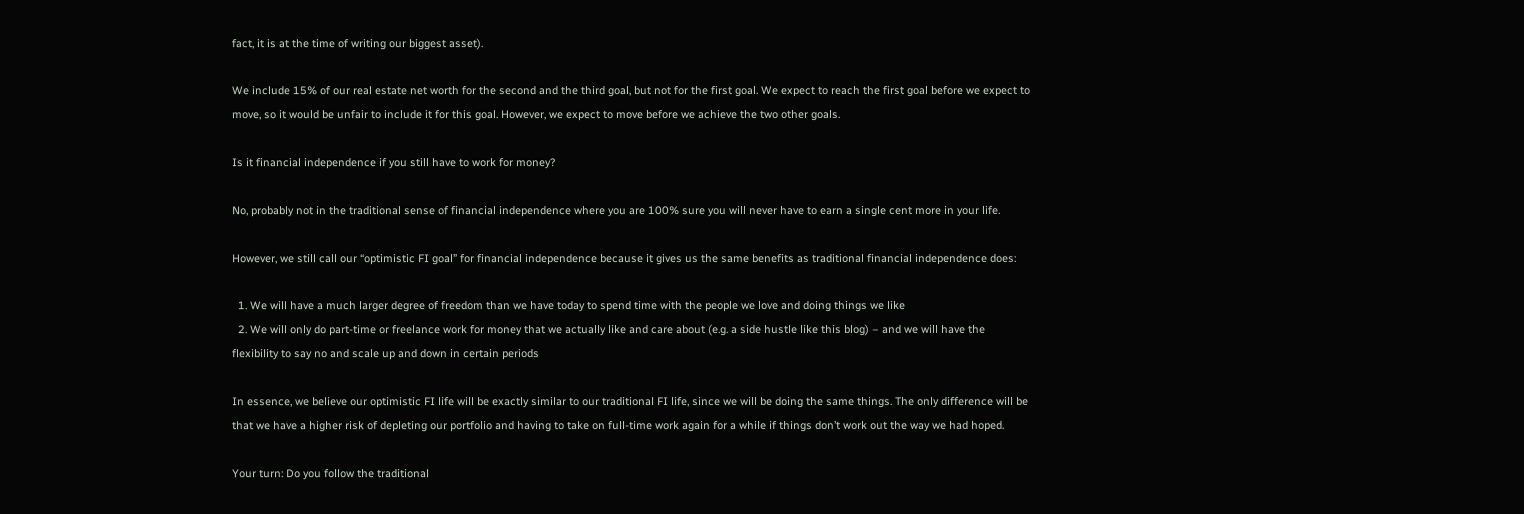fact, it is at the time of writing our biggest asset).

We include 15% of our real estate net worth for the second and the third goal, but not for the first goal. We expect to reach the first goal before we expect to move, so it would be unfair to include it for this goal. However, we expect to move before we achieve the two other goals.

Is it financial independence if you still have to work for money?

No, probably not in the traditional sense of financial independence where you are 100% sure you will never have to earn a single cent more in your life.

However, we still call our “optimistic FI goal” for financial independence because it gives us the same benefits as traditional financial independence does:

  1. We will have a much larger degree of freedom than we have today to spend time with the people we love and doing things we like
  2. We will only do part-time or freelance work for money that we actually like and care about (e.g. a side hustle like this blog) – and we will have the flexibility to say no and scale up and down in certain periods

In essence, we believe our optimistic FI life will be exactly similar to our traditional FI life, since we will be doing the same things. The only difference will be that we have a higher risk of depleting our portfolio and having to take on full-time work again for a while if things don’t work out the way we had hoped.

Your turn: Do you follow the traditional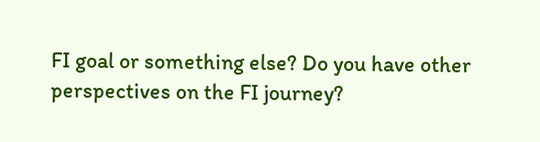FI goal or something else? Do you have other perspectives on the FI journey?